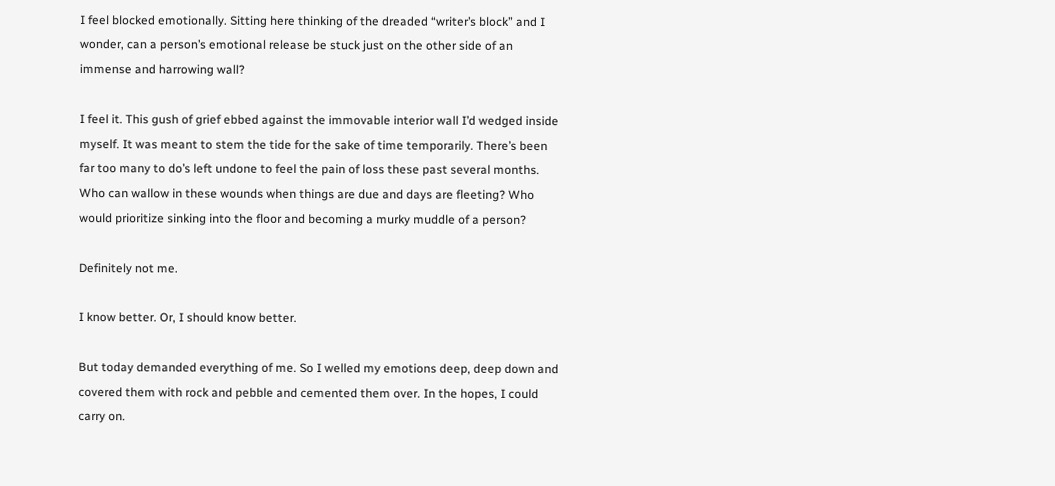I feel blocked emotionally. Sitting here thinking of the dreaded “writer’s block” and I wonder, can a person’s emotional release be stuck just on the other side of an immense and harrowing wall?

I feel it. This gush of grief ebbed against the immovable interior wall I’d wedged inside myself. It was meant to stem the tide for the sake of time temporarily. There’s been far too many to do’s left undone to feel the pain of loss these past several months. Who can wallow in these wounds when things are due and days are fleeting? Who would prioritize sinking into the floor and becoming a murky muddle of a person?

Definitely not me.

I know better. Or, I should know better.

But today demanded everything of me. So I welled my emotions deep, deep down and covered them with rock and pebble and cemented them over. In the hopes, I could carry on.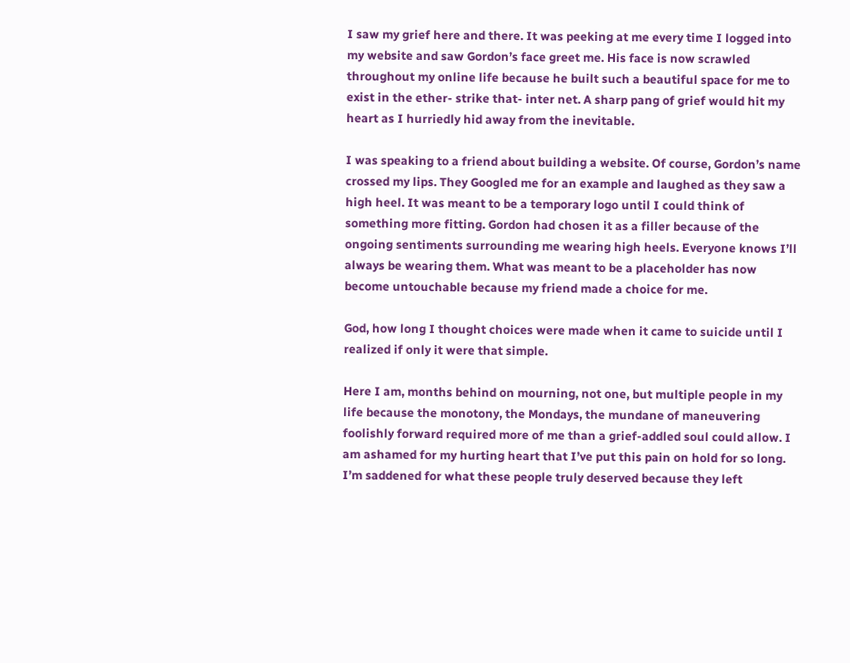I saw my grief here and there. It was peeking at me every time I logged into my website and saw Gordon’s face greet me. His face is now scrawled throughout my online life because he built such a beautiful space for me to exist in the ether- strike that- inter net. A sharp pang of grief would hit my heart as I hurriedly hid away from the inevitable.

I was speaking to a friend about building a website. Of course, Gordon’s name crossed my lips. They Googled me for an example and laughed as they saw a high heel. It was meant to be a temporary logo until I could think of something more fitting. Gordon had chosen it as a filler because of the ongoing sentiments surrounding me wearing high heels. Everyone knows I’ll always be wearing them. What was meant to be a placeholder has now become untouchable because my friend made a choice for me.

God, how long I thought choices were made when it came to suicide until I realized if only it were that simple.

Here I am, months behind on mourning, not one, but multiple people in my life because the monotony, the Mondays, the mundane of maneuvering foolishly forward required more of me than a grief-addled soul could allow. I am ashamed for my hurting heart that I’ve put this pain on hold for so long. I’m saddened for what these people truly deserved because they left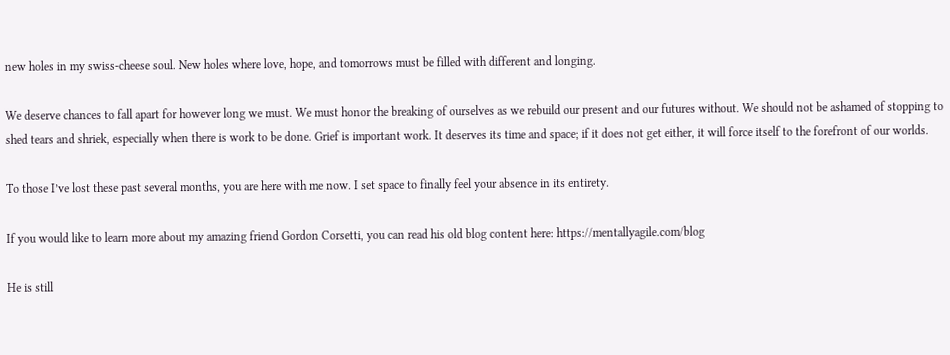new holes in my swiss-cheese soul. New holes where love, hope, and tomorrows must be filled with different and longing.

We deserve chances to fall apart for however long we must. We must honor the breaking of ourselves as we rebuild our present and our futures without. We should not be ashamed of stopping to shed tears and shriek, especially when there is work to be done. Grief is important work. It deserves its time and space; if it does not get either, it will force itself to the forefront of our worlds.

To those I’ve lost these past several months, you are here with me now. I set space to finally feel your absence in its entirety.

If you would like to learn more about my amazing friend Gordon Corsetti, you can read his old blog content here: https://mentallyagile.com/blog

He is still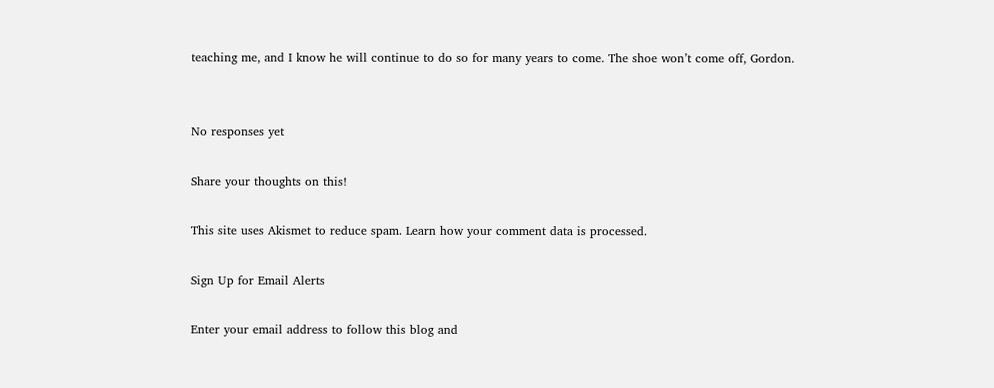teaching me, and I know he will continue to do so for many years to come. The shoe won’t come off, Gordon.


No responses yet

Share your thoughts on this!

This site uses Akismet to reduce spam. Learn how your comment data is processed.

Sign Up for Email Alerts

Enter your email address to follow this blog and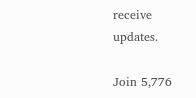receive updates.

Join 5,776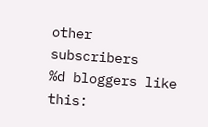other subscribers
%d bloggers like this: